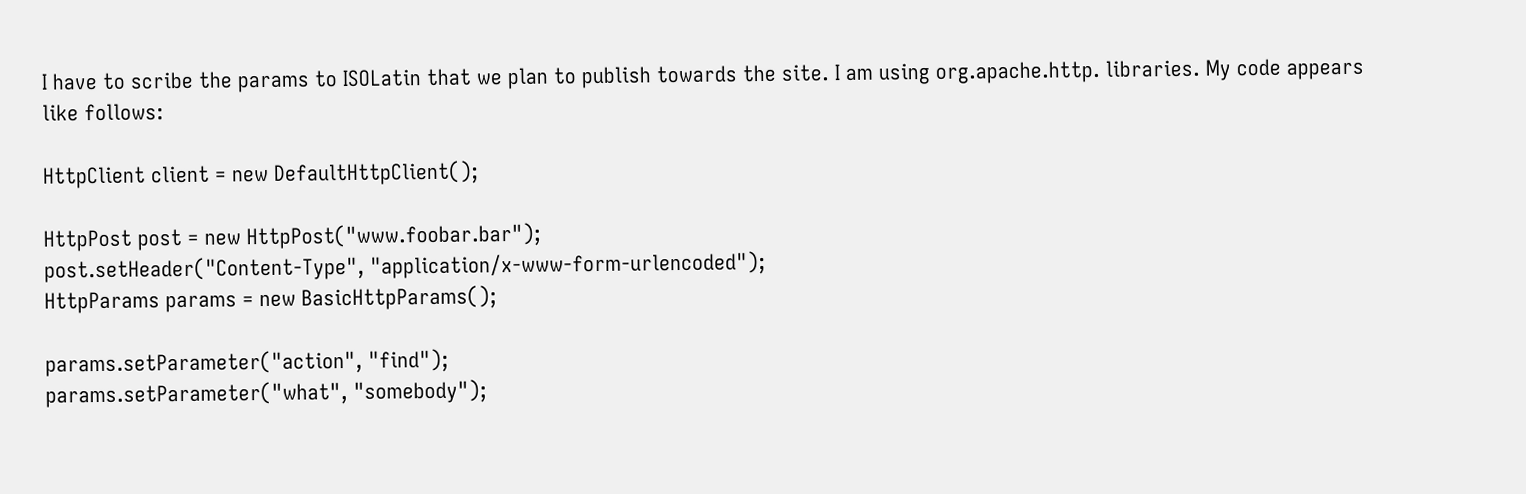I have to scribe the params to ISOLatin that we plan to publish towards the site. I am using org.apache.http. libraries. My code appears like follows:

HttpClient client = new DefaultHttpClient();

HttpPost post = new HttpPost("www.foobar.bar");
post.setHeader("Content-Type", "application/x-www-form-urlencoded");
HttpParams params = new BasicHttpParams();

params.setParameter("action", "find");
params.setParameter("what", "somebody");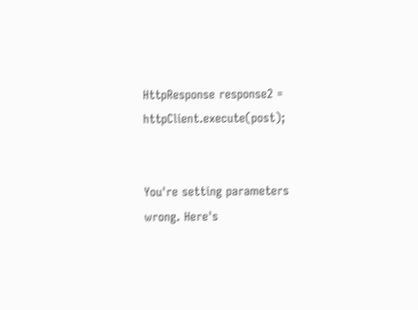HttpResponse response2 = httpClient.execute(post);


You're setting parameters wrong. Here's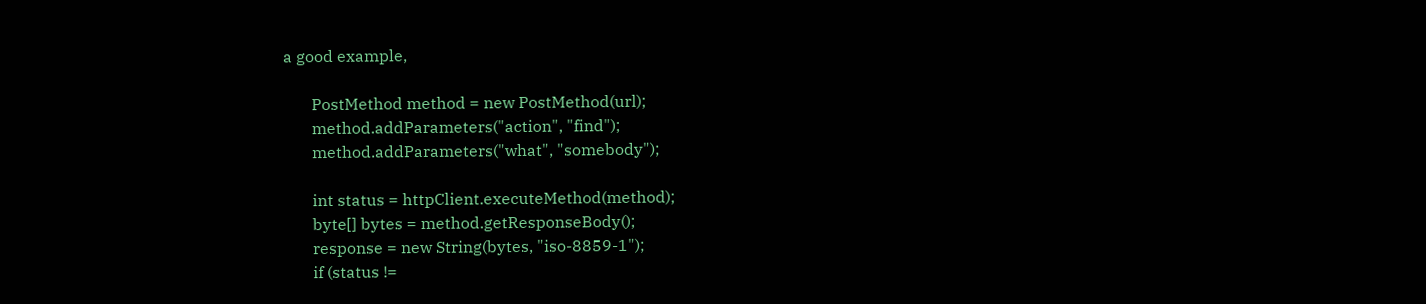a good example,

       PostMethod method = new PostMethod(url);
       method.addParameters("action", "find");
       method.addParameters("what", "somebody");

       int status = httpClient.executeMethod(method);
       byte[] bytes = method.getResponseBody();
       response = new String(bytes, "iso-8859-1");
       if (status !=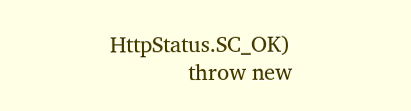HttpStatus.SC_OK)
             throw new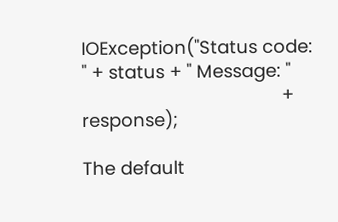IOException("Status code: " + status + " Message: "
                                        + response);

The default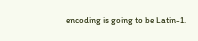encoding is going to be Latin-1.